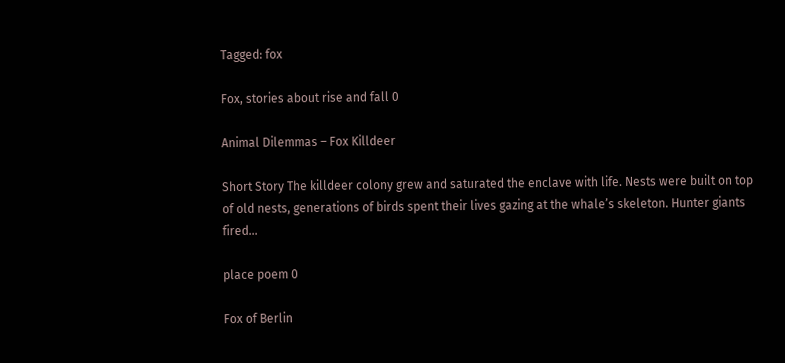Tagged: fox

Fox, stories about rise and fall 0

Animal Dilemmas – Fox Killdeer

Short Story The killdeer colony grew and saturated the enclave with life. Nests were built on top of old nests, generations of birds spent their lives gazing at the whale’s skeleton. Hunter giants fired...

place poem 0

Fox of Berlin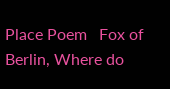Place Poem   Fox of Berlin, Where do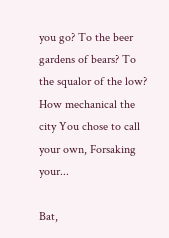you go? To the beer gardens of bears? To the squalor of the low? How mechanical the city You chose to call your own, Forsaking your...

Bat,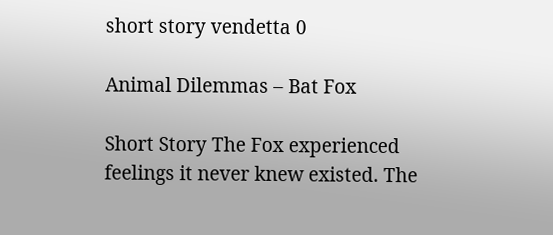short story vendetta 0

Animal Dilemmas – Bat Fox

Short Story The Fox experienced feelings it never knew existed. The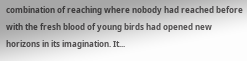combination of reaching where nobody had reached before with the fresh blood of young birds had opened new horizons in its imagination. It...